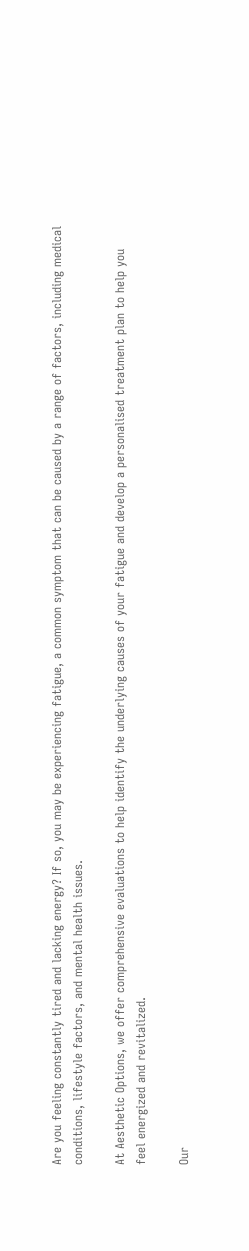Are you feeling constantly tired and lacking energy? If so, you may be experiencing fatigue, a common symptom that can be caused by a range of factors, including medical conditions, lifestyle factors, and mental health issues.

At Aesthetic Options, we offer comprehensive evaluations to help identify the underlying causes of your fatigue and develop a personalised treatment plan to help you feel energized and revitalized.

Our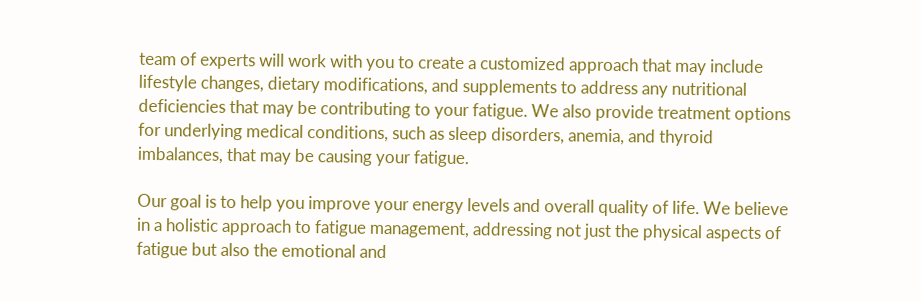team of experts will work with you to create a customized approach that may include lifestyle changes, dietary modifications, and supplements to address any nutritional deficiencies that may be contributing to your fatigue. We also provide treatment options for underlying medical conditions, such as sleep disorders, anemia, and thyroid imbalances, that may be causing your fatigue.

Our goal is to help you improve your energy levels and overall quality of life. We believe in a holistic approach to fatigue management, addressing not just the physical aspects of fatigue but also the emotional and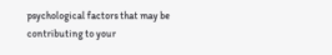psychological factors that may be contributing to your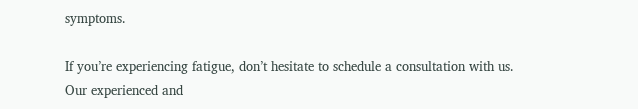symptoms.

If you’re experiencing fatigue, don’t hesitate to schedule a consultation with us. Our experienced and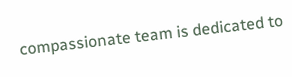compassionate team is dedicated to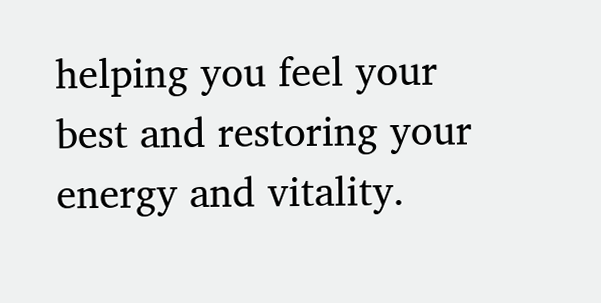helping you feel your best and restoring your energy and vitality.